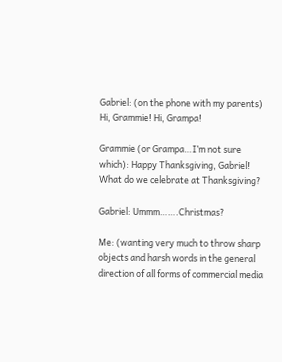Gabriel: (on the phone with my parents) Hi, Grammie! Hi, Grampa!

Grammie (or Grampa…I’m not sure which): Happy Thanksgiving, Gabriel! What do we celebrate at Thanksgiving?

Gabriel: Ummm…….Christmas?

Me: (wanting very much to throw sharp objects and harsh words in the general direction of all forms of commercial media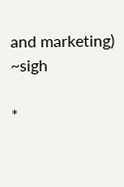and marketing) ~sigh

*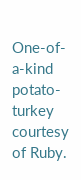One-of-a-kind potato-turkey courtesy of Ruby.